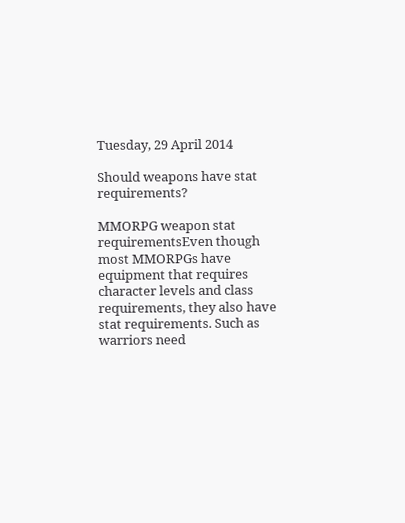Tuesday, 29 April 2014

Should weapons have stat requirements?

MMORPG weapon stat requirementsEven though most MMORPGs have equipment that requires character levels and class requirements, they also have stat requirements. Such as warriors need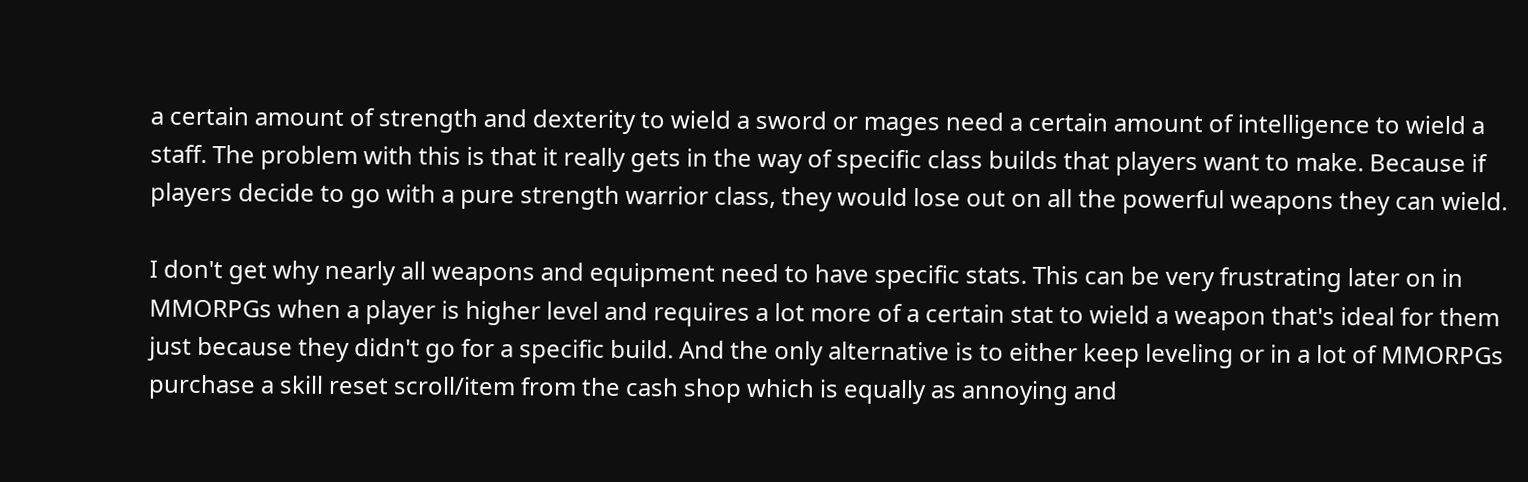a certain amount of strength and dexterity to wield a sword or mages need a certain amount of intelligence to wield a staff. The problem with this is that it really gets in the way of specific class builds that players want to make. Because if players decide to go with a pure strength warrior class, they would lose out on all the powerful weapons they can wield.

I don't get why nearly all weapons and equipment need to have specific stats. This can be very frustrating later on in MMORPGs when a player is higher level and requires a lot more of a certain stat to wield a weapon that's ideal for them just because they didn't go for a specific build. And the only alternative is to either keep leveling or in a lot of MMORPGs purchase a skill reset scroll/item from the cash shop which is equally as annoying and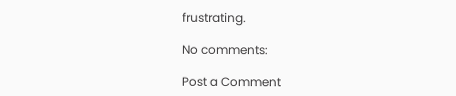frustrating.

No comments:

Post a Comment